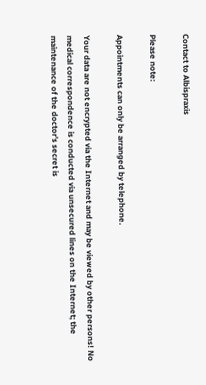Contact to Albispraxis

Please note:

Appointments can only be arranged by telephone.

Your data are not encrypted via the Internet and may be viewed by other persons! No medical correspondence is conducted via unsecured lines on the Internet; the maintenance of the doctor's secret is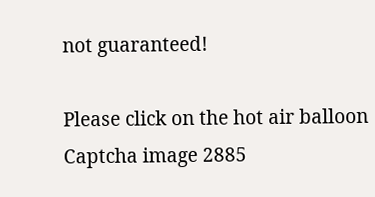not guaranteed!

Please click on the hot air balloon
Captcha image 2885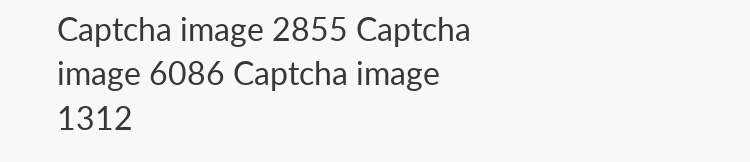Captcha image 2855 Captcha image 6086 Captcha image 1312